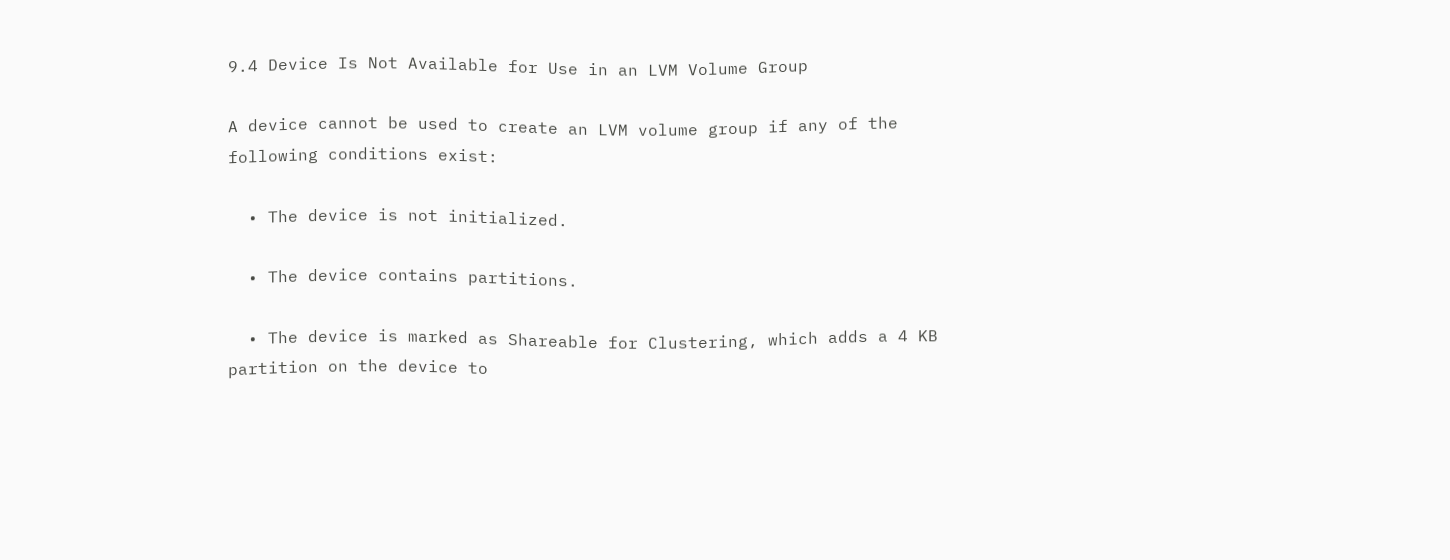9.4 Device Is Not Available for Use in an LVM Volume Group

A device cannot be used to create an LVM volume group if any of the following conditions exist:

  • The device is not initialized.

  • The device contains partitions.

  • The device is marked as Shareable for Clustering, which adds a 4 KB partition on the device to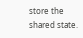store the shared state.